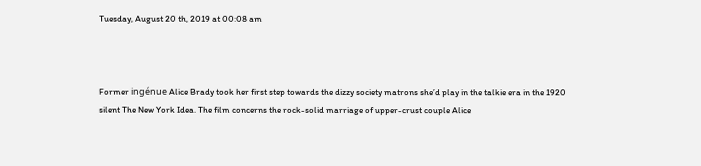Tuesday, August 20 th, 2019 at 00:08 am



Former ingénue Alice Brady took her first step towards the dizzy society matrons she’d play in the talkie era in the 1920 silent The New York Idea. The film concerns the rock-solid marriage of upper-crust couple Alice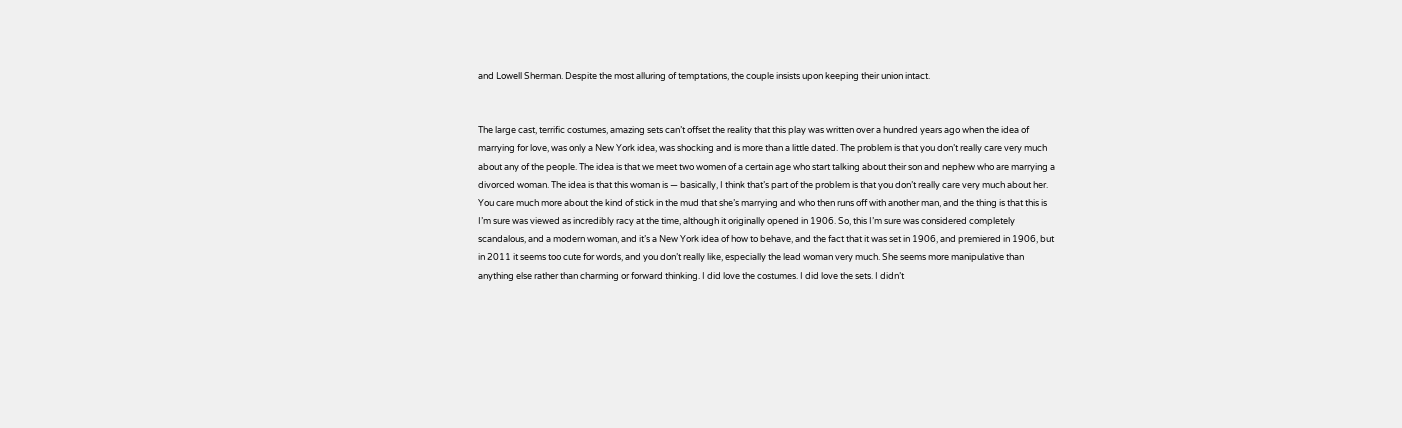and Lowell Sherman. Despite the most alluring of temptations, the couple insists upon keeping their union intact.


The large cast, terrific costumes, amazing sets can’t offset the reality that this play was written over a hundred years ago when the idea of marrying for love, was only a New York idea, was shocking and is more than a little dated. The problem is that you don’t really care very much about any of the people. The idea is that we meet two women of a certain age who start talking about their son and nephew who are marrying a divorced woman. The idea is that this woman is — basically, I think that’s part of the problem is that you don’t really care very much about her. You care much more about the kind of stick in the mud that she’s marrying and who then runs off with another man, and the thing is that this is I’m sure was viewed as incredibly racy at the time, although it originally opened in 1906. So, this I’m sure was considered completely scandalous, and a modern woman, and it’s a New York idea of how to behave, and the fact that it was set in 1906, and premiered in 1906, but in 2011 it seems too cute for words, and you don’t really like, especially the lead woman very much. She seems more manipulative than anything else rather than charming or forward thinking. I did love the costumes. I did love the sets. I didn’t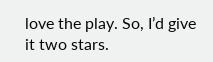love the play. So, I’d give it two stars.